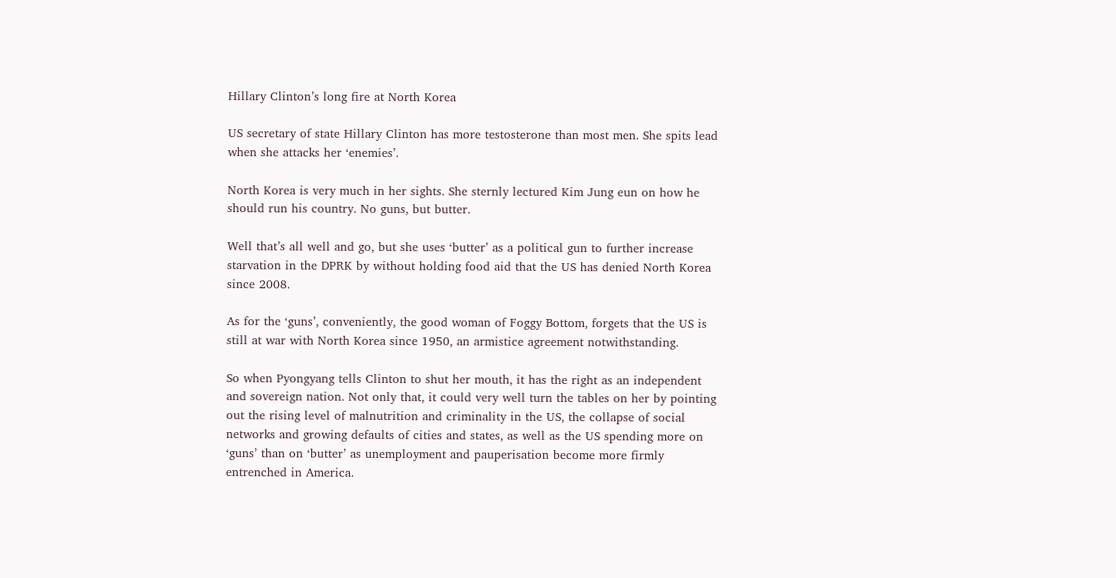Hillary Clinton’s long fire at North Korea

US secretary of state Hillary Clinton has more testosterone than most men. She spits lead when she attacks her ‘enemies’.

North Korea is very much in her sights. She sternly lectured Kim Jung eun on how he should run his country. No guns, but butter.

Well that’s all well and go, but she uses ‘butter’ as a political gun to further increase starvation in the DPRK by without holding food aid that the US has denied North Korea since 2008.

As for the ‘guns’, conveniently, the good woman of Foggy Bottom, forgets that the US is still at war with North Korea since 1950, an armistice agreement notwithstanding.

So when Pyongyang tells Clinton to shut her mouth, it has the right as an independent and sovereign nation. Not only that, it could very well turn the tables on her by pointing out the rising level of malnutrition and criminality in the US, the collapse of social networks and growing defaults of cities and states, as well as the US spending more on ‘guns’ than on ‘butter’ as unemployment and pauperisation become more firmly entrenched in America.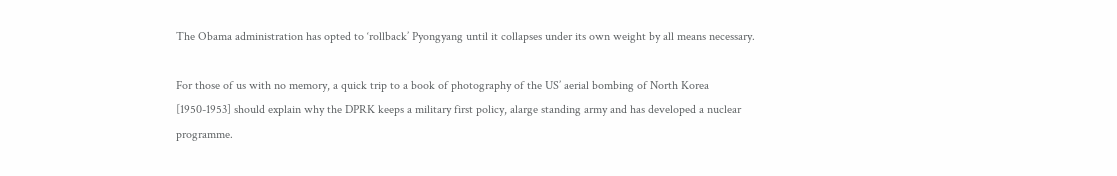The Obama administration has opted to ‘rollback’ Pyongyang until it collapses under its own weight by all means necessary.

For those of us with no memory, a quick trip to a book of photography of the US’ aerial bombing of North Korea [1950-1953] should explain why the DPRK keeps a military first policy, alarge standing army and has developed a nuclear programme.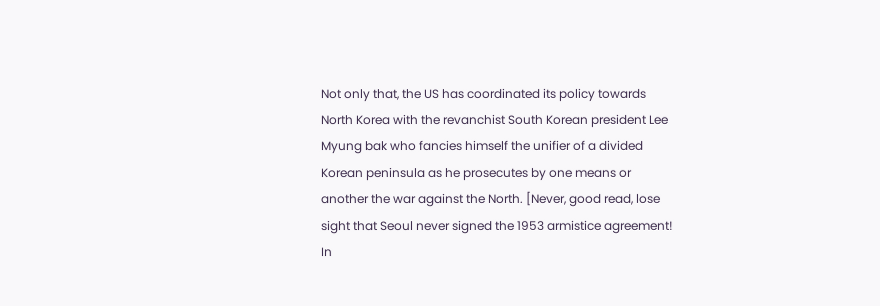Not only that, the US has coordinated its policy towards North Korea with the revanchist South Korean president Lee Myung bak who fancies himself the unifier of a divided Korean peninsula as he prosecutes by one means or another the war against the North. [Never, good read, lose sight that Seoul never signed the 1953 armistice agreement! In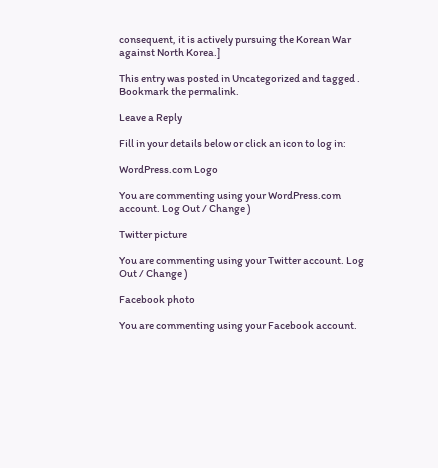consequent, it is actively pursuing the Korean War against North Korea.]

This entry was posted in Uncategorized and tagged . Bookmark the permalink.

Leave a Reply

Fill in your details below or click an icon to log in:

WordPress.com Logo

You are commenting using your WordPress.com account. Log Out / Change )

Twitter picture

You are commenting using your Twitter account. Log Out / Change )

Facebook photo

You are commenting using your Facebook account.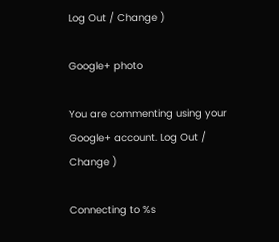Log Out / Change )

Google+ photo

You are commenting using your Google+ account. Log Out / Change )

Connecting to %s